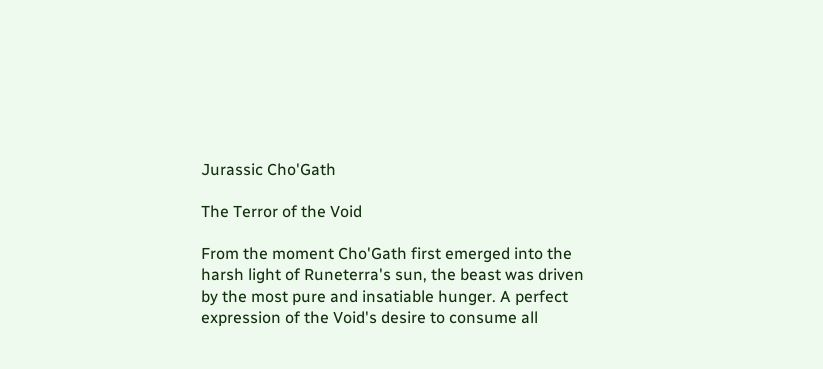Jurassic Cho'Gath

The Terror of the Void

From the moment Cho'Gath first emerged into the harsh light of Runeterra's sun, the beast was driven by the most pure and insatiable hunger. A perfect expression of the Void's desire to consume all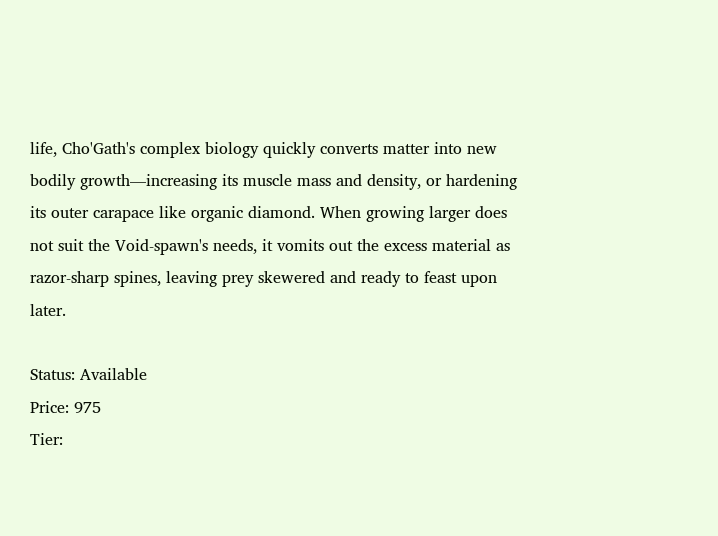life, Cho'Gath's complex biology quickly converts matter into new bodily growth—increasing its muscle mass and density, or hardening its outer carapace like organic diamond. When growing larger does not suit the Void-spawn's needs, it vomits out the excess material as razor-sharp spines, leaving prey skewered and ready to feast upon later.

Status: Available
Price: 975
Tier: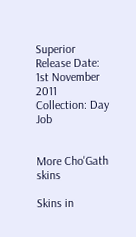Superior
Release Date: 1st November 2011
Collection: Day Job


More Cho'Gath skins

Skins in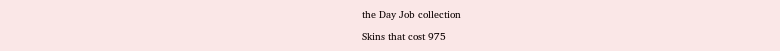the Day Job collection

Skins that cost 975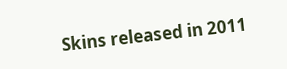Skins released in 2011